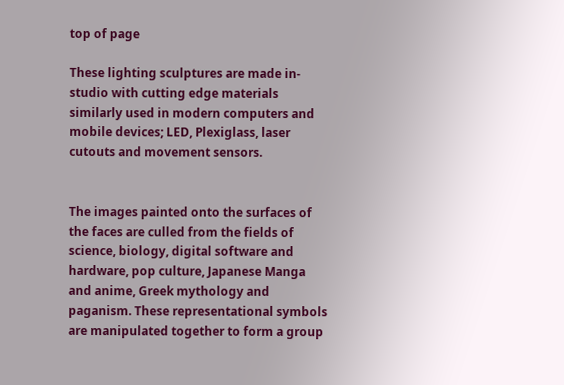top of page

These lighting sculptures are made in-studio with cutting edge materials similarly used in modern computers and mobile devices; LED, Plexiglass, laser cutouts and movement sensors.


The images painted onto the surfaces of the faces are culled from the fields of science, biology, digital software and hardware, pop culture, Japanese Manga and anime, Greek mythology and paganism. These representational symbols are manipulated together to form a group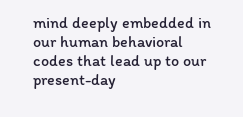mind deeply embedded in our human behavioral codes that lead up to our present-day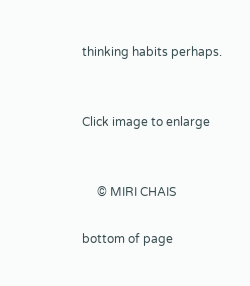thinking habits perhaps.


Click image to enlarge


     © MIRI CHAIS

bottom of page